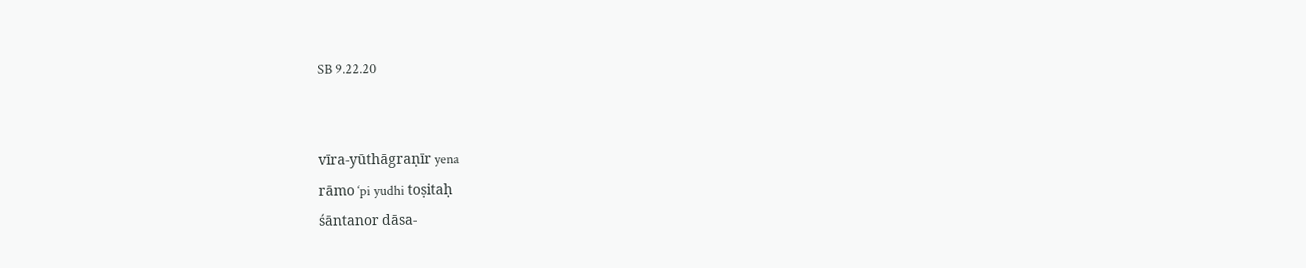SB 9.22.20


vīra-yūthāgraṇīr yena
rāmo ‘pi yudhi toṣitaḥ
śāntanor dāsa-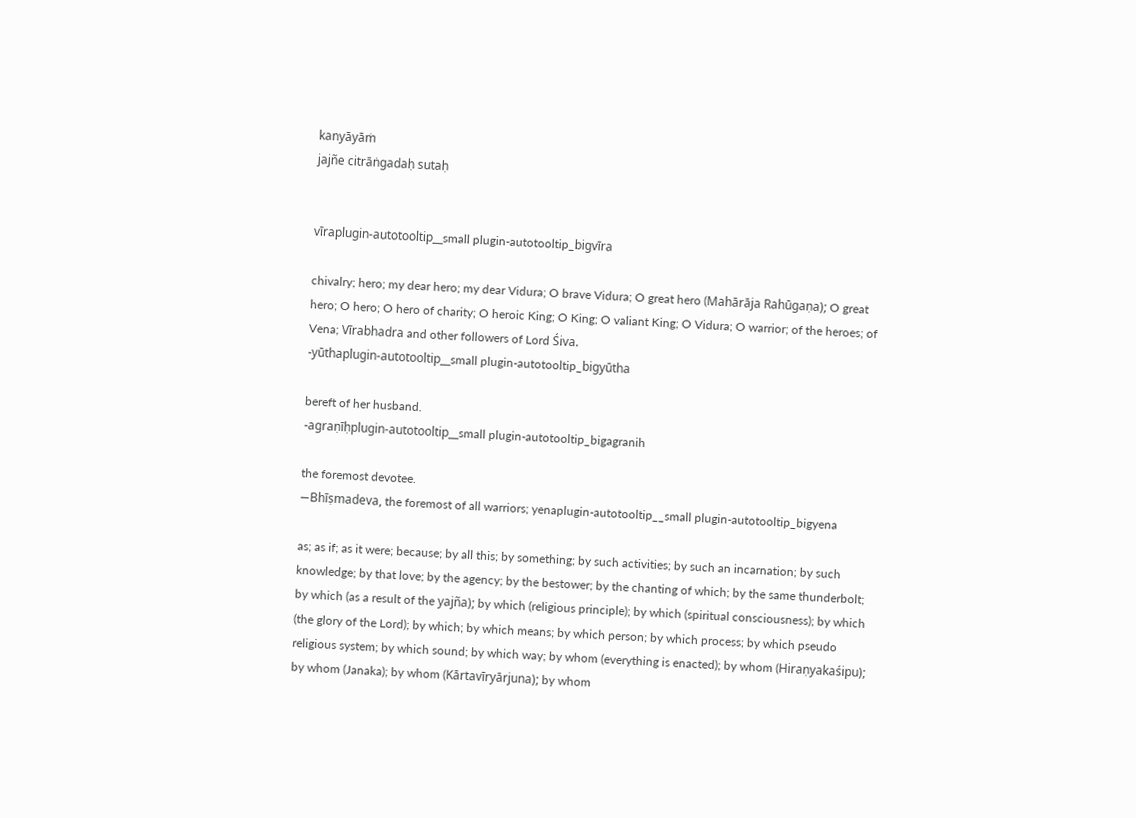kanyāyāṁ
jajñe citrāṅgadaḥ sutaḥ


vīraplugin-autotooltip__small plugin-autotooltip_bigvīra

chivalry; hero; my dear hero; my dear Vidura; O brave Vidura; O great hero (Mahārāja Rahūgaṇa); O great hero; O hero; O hero of charity; O heroic King; O King; O valiant King; O Vidura; O warrior; of the heroes; of Vena; Vīrabhadra and other followers of Lord Śiva.
-yūthaplugin-autotooltip__small plugin-autotooltip_bigyūtha

bereft of her husband.
-agraṇīḥplugin-autotooltip__small plugin-autotooltip_bigagranih

the foremost devotee.
—Bhīṣmadeva, the foremost of all warriors; yenaplugin-autotooltip__small plugin-autotooltip_bigyena

as; as if; as it were; because; by all this; by something; by such activities; by such an incarnation; by such knowledge; by that love; by the agency; by the bestower; by the chanting of which; by the same thunderbolt; by which (as a result of the yajña); by which (religious principle); by which (spiritual consciousness); by which (the glory of the Lord); by which; by which means; by which person; by which process; by which pseudo religious system; by which sound; by which way; by whom (everything is enacted); by whom (Hiraṇyakaśipu); by whom (Janaka); by whom (Kārtavīryārjuna); by whom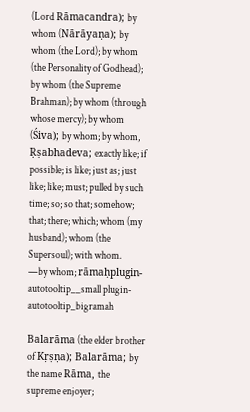(Lord Rāmacandra); by whom (Nārāyaṇa); by whom (the Lord); by whom (the Personality of Godhead); by whom (the Supreme Brahman); by whom (through whose mercy); by whom (Śiva); by whom; by whom, Ṛṣabhadeva; exactly like; if possible; is like; just as; just like; like; must; pulled by such time; so; so that; somehow; that; there; which; whom (my husband); whom (the Supersoul); with whom.
—by whom; rāmaḥplugin-autotooltip__small plugin-autotooltip_bigramah

Balarāma (the elder brother of Kṛṣṇa); Balarāma; by the name Rāma, the supreme enjoyer;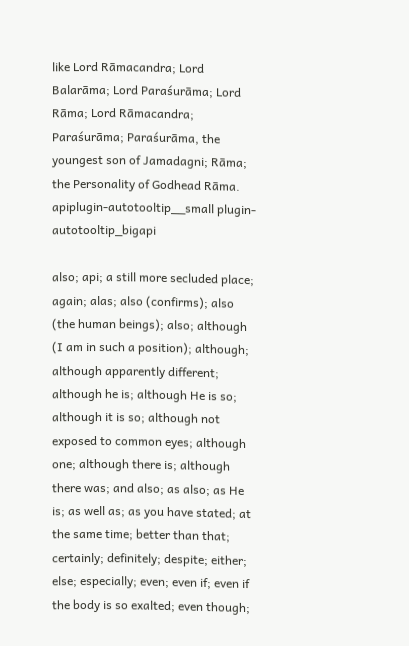like Lord Rāmacandra; Lord Balarāma; Lord Paraśurāma; Lord Rāma; Lord Rāmacandra; Paraśurāma; Paraśurāma, the youngest son of Jamadagni; Rāma; the Personality of Godhead Rāma.
apiplugin-autotooltip__small plugin-autotooltip_bigapi

also; api; a still more secluded place; again; alas; also (confirms); also (the human beings); also; although (I am in such a position); although; although apparently different; although he is; although He is so; although it is so; although not exposed to common eyes; although one; although there is; although there was; and also; as also; as He is; as well as; as you have stated; at the same time; better than that; certainly; definitely; despite; either; else; especially; even; even if; even if the body is so exalted; even though;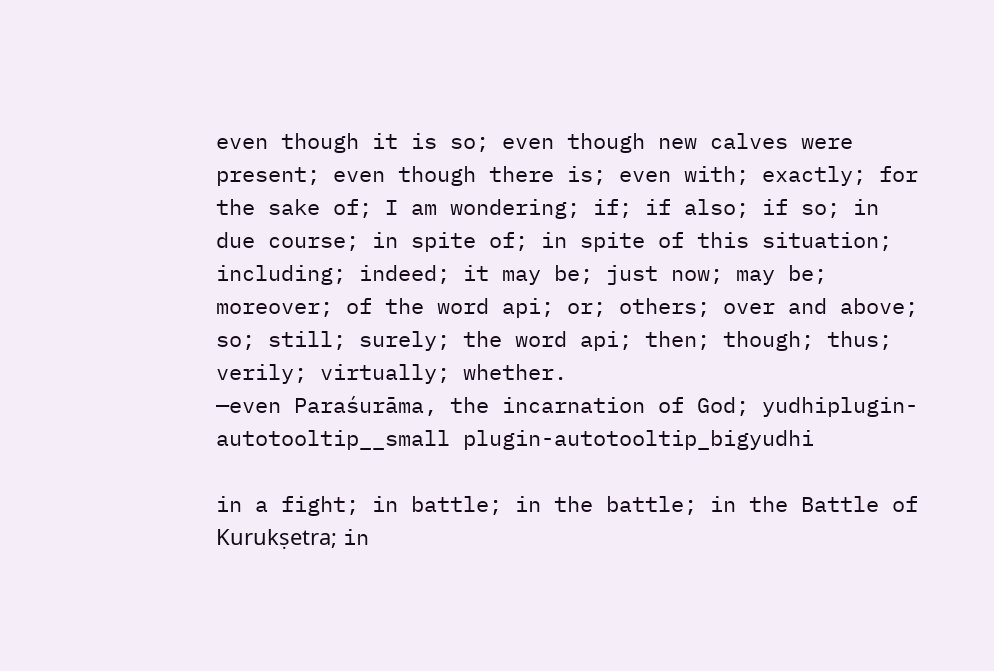even though it is so; even though new calves were present; even though there is; even with; exactly; for the sake of; I am wondering; if; if also; if so; in due course; in spite of; in spite of this situation; including; indeed; it may be; just now; may be; moreover; of the word api; or; others; over and above; so; still; surely; the word api; then; though; thus; verily; virtually; whether.
—even Paraśurāma, the incarnation of God; yudhiplugin-autotooltip__small plugin-autotooltip_bigyudhi

in a fight; in battle; in the battle; in the Battle of Kurukṣetra; in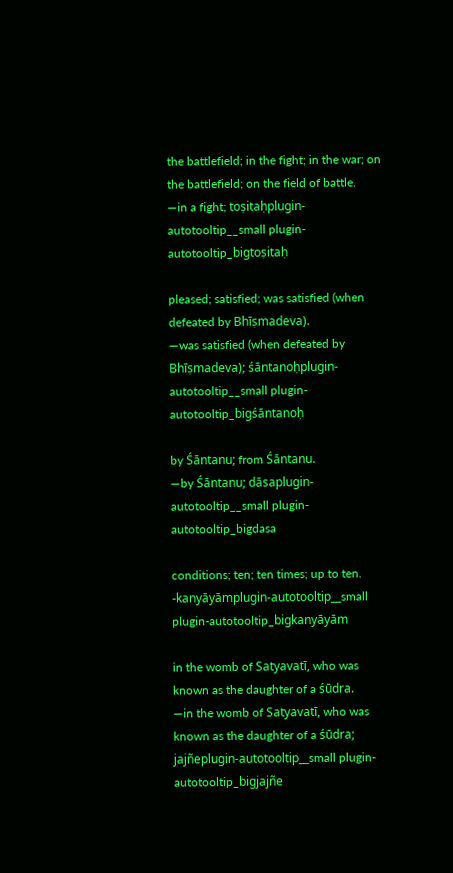the battlefield; in the fight; in the war; on the battlefield; on the field of battle.
—in a fight; toṣitaḥplugin-autotooltip__small plugin-autotooltip_bigtoṣitaḥ

pleased; satisfied; was satisfied (when defeated by Bhīṣmadeva).
—was satisfied (when defeated by Bhīṣmadeva); śāntanoḥplugin-autotooltip__small plugin-autotooltip_bigśāntanoḥ

by Śāntanu; from Śāntanu.
—by Śāntanu; dāsaplugin-autotooltip__small plugin-autotooltip_bigdasa

conditions; ten; ten times; up to ten.
-kanyāyāmplugin-autotooltip__small plugin-autotooltip_bigkanyāyām

in the womb of Satyavatī, who was known as the daughter of a śūdra.
—in the womb of Satyavatī, who was known as the daughter of a śūdra; jajñeplugin-autotooltip__small plugin-autotooltip_bigjajñe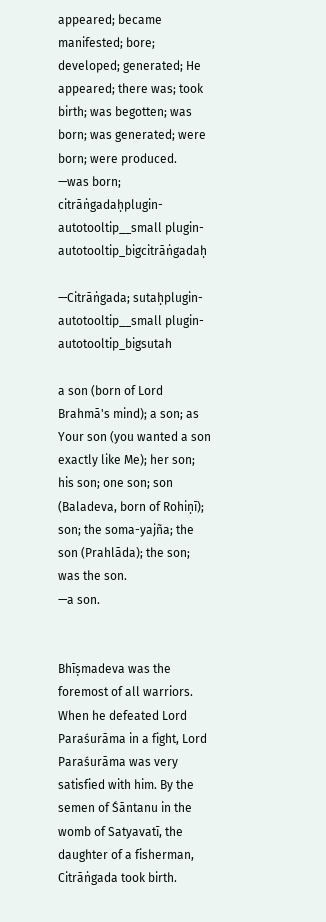appeared; became manifested; bore; developed; generated; He appeared; there was; took birth; was begotten; was born; was generated; were born; were produced.
—was born; citrāṅgadaḥplugin-autotooltip__small plugin-autotooltip_bigcitrāṅgadaḥ

—Citrāṅgada; sutaḥplugin-autotooltip__small plugin-autotooltip_bigsutah

a son (born of Lord Brahmā's mind); a son; as Your son (you wanted a son exactly like Me); her son; his son; one son; son (Baladeva, born of Rohiṇī); son; the soma-yajña; the son (Prahlāda); the son; was the son.
—a son.


Bhīṣmadeva was the foremost of all warriors. When he defeated Lord Paraśurāma in a fight, Lord Paraśurāma was very satisfied with him. By the semen of Śāntanu in the womb of Satyavatī, the daughter of a fisherman, Citrāṅgada took birth.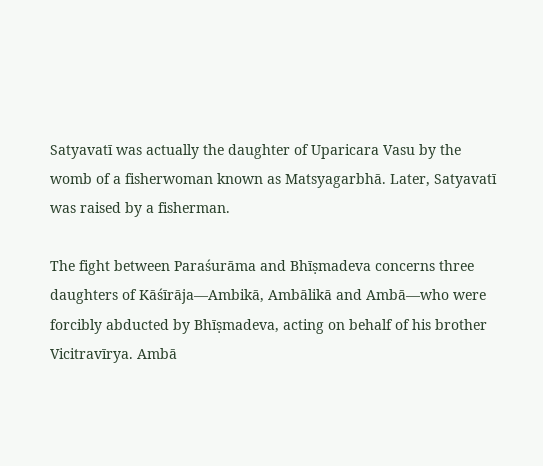Satyavatī was actually the daughter of Uparicara Vasu by the womb of a fisherwoman known as Matsyagarbhā. Later, Satyavatī was raised by a fisherman.

The fight between Paraśurāma and Bhīṣmadeva concerns three daughters of Kāśīrāja—Ambikā, Ambālikā and Ambā—who were forcibly abducted by Bhīṣmadeva, acting on behalf of his brother Vicitravīrya. Ambā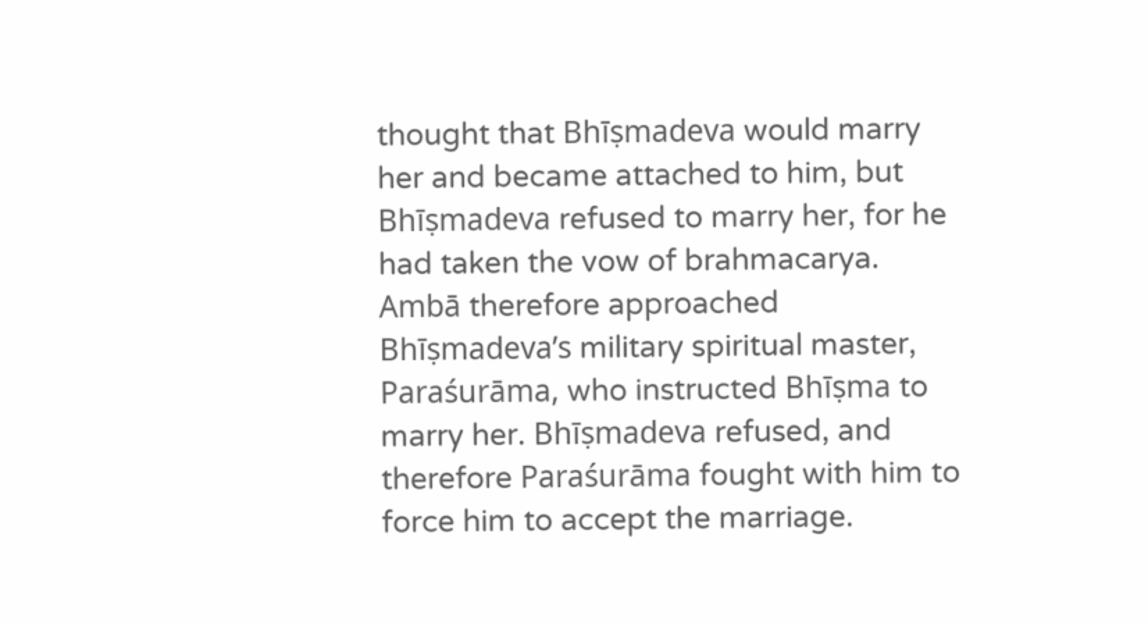thought that Bhīṣmadeva would marry her and became attached to him, but Bhīṣmadeva refused to marry her, for he had taken the vow of brahmacarya. Ambā therefore approached Bhīṣmadeva’s military spiritual master, Paraśurāma, who instructed Bhīṣma to marry her. Bhīṣmadeva refused, and therefore Paraśurāma fought with him to force him to accept the marriage.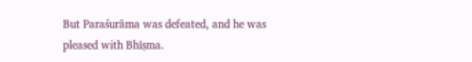But Paraśurāma was defeated, and he was pleased with Bhīṣma.